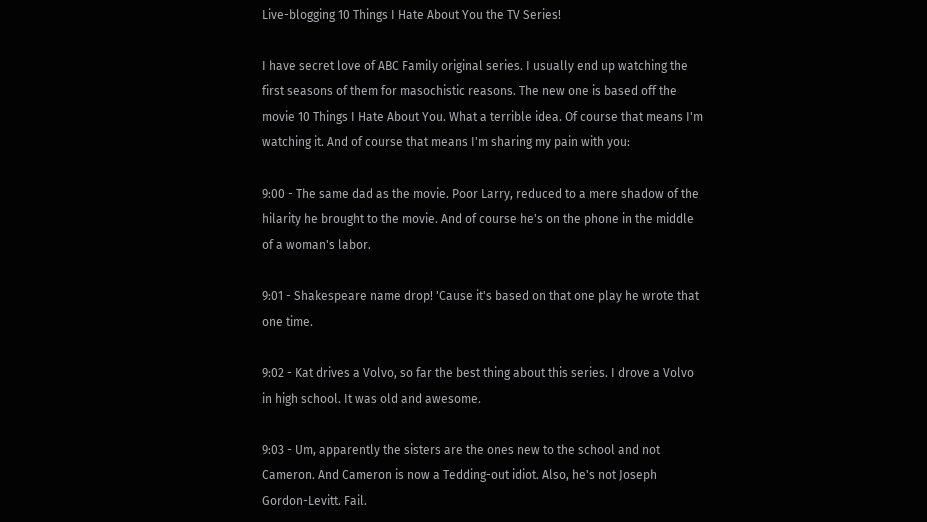Live-blogging 10 Things I Hate About You the TV Series!

I have secret love of ABC Family original series. I usually end up watching the first seasons of them for masochistic reasons. The new one is based off the movie 10 Things I Hate About You. What a terrible idea. Of course that means I'm watching it. And of course that means I'm sharing my pain with you:

9:00 - The same dad as the movie. Poor Larry, reduced to a mere shadow of the hilarity he brought to the movie. And of course he's on the phone in the middle of a woman's labor.

9:01 - Shakespeare name drop! 'Cause it's based on that one play he wrote that one time.

9:02 - Kat drives a Volvo, so far the best thing about this series. I drove a Volvo in high school. It was old and awesome.

9:03 - Um, apparently the sisters are the ones new to the school and not Cameron. And Cameron is now a Tedding-out idiot. Also, he's not Joseph Gordon-Levitt. Fail.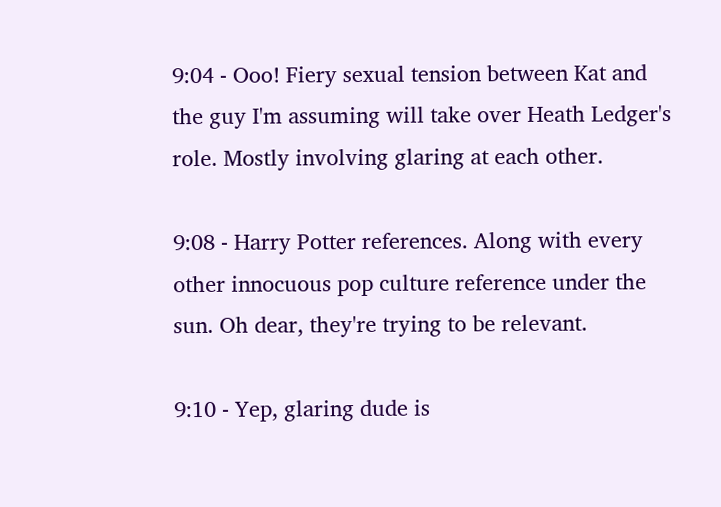9:04 - Ooo! Fiery sexual tension between Kat and the guy I'm assuming will take over Heath Ledger's role. Mostly involving glaring at each other.

9:08 - Harry Potter references. Along with every other innocuous pop culture reference under the sun. Oh dear, they're trying to be relevant.

9:10 - Yep, glaring dude is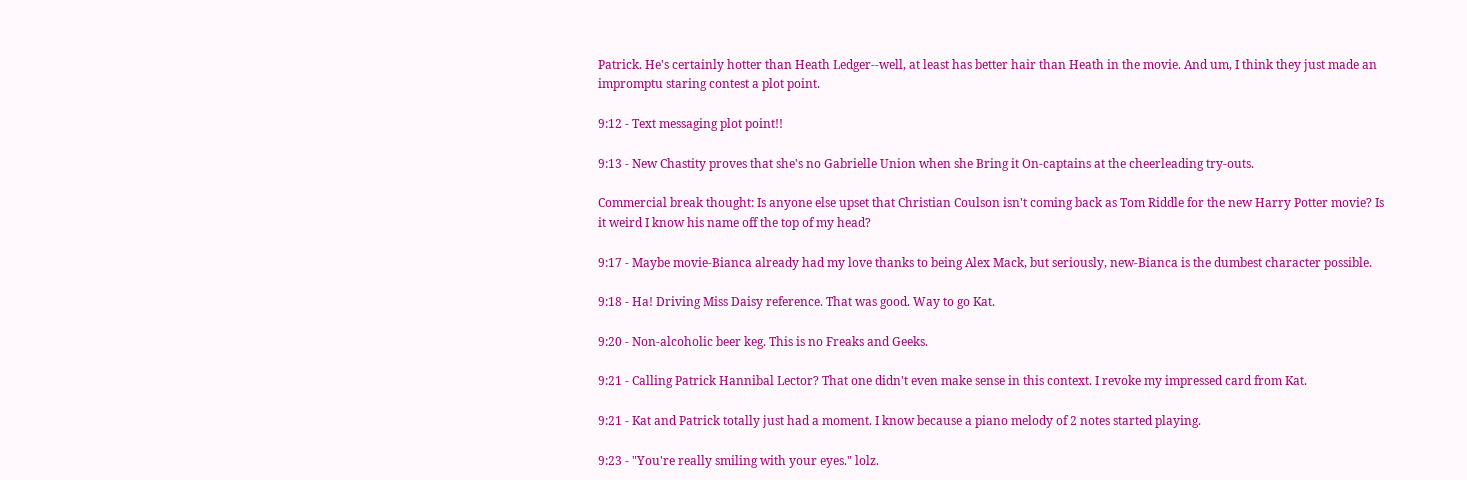Patrick. He's certainly hotter than Heath Ledger--well, at least has better hair than Heath in the movie. And um, I think they just made an impromptu staring contest a plot point.

9:12 - Text messaging plot point!!

9:13 - New Chastity proves that she's no Gabrielle Union when she Bring it On-captains at the cheerleading try-outs.

Commercial break thought: Is anyone else upset that Christian Coulson isn't coming back as Tom Riddle for the new Harry Potter movie? Is it weird I know his name off the top of my head?

9:17 - Maybe movie-Bianca already had my love thanks to being Alex Mack, but seriously, new-Bianca is the dumbest character possible.

9:18 - Ha! Driving Miss Daisy reference. That was good. Way to go Kat.

9:20 - Non-alcoholic beer keg. This is no Freaks and Geeks.

9:21 - Calling Patrick Hannibal Lector? That one didn't even make sense in this context. I revoke my impressed card from Kat.

9:21 - Kat and Patrick totally just had a moment. I know because a piano melody of 2 notes started playing.

9:23 - "You're really smiling with your eyes." lolz.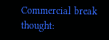Commercial break thought: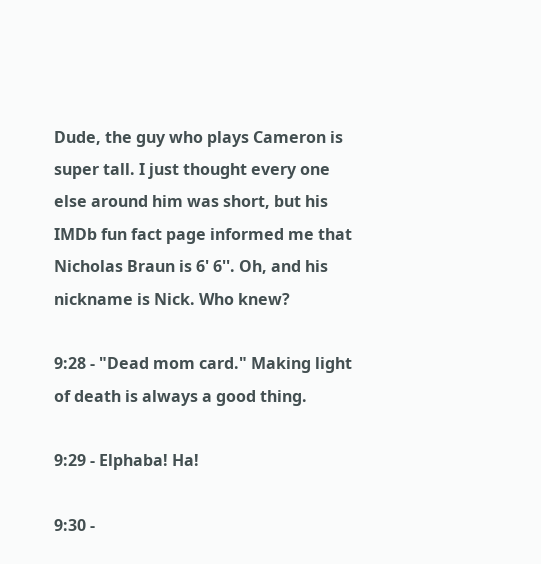Dude, the guy who plays Cameron is super tall. I just thought every one else around him was short, but his IMDb fun fact page informed me that Nicholas Braun is 6' 6''. Oh, and his nickname is Nick. Who knew?

9:28 - "Dead mom card." Making light of death is always a good thing.

9:29 - Elphaba! Ha!

9:30 -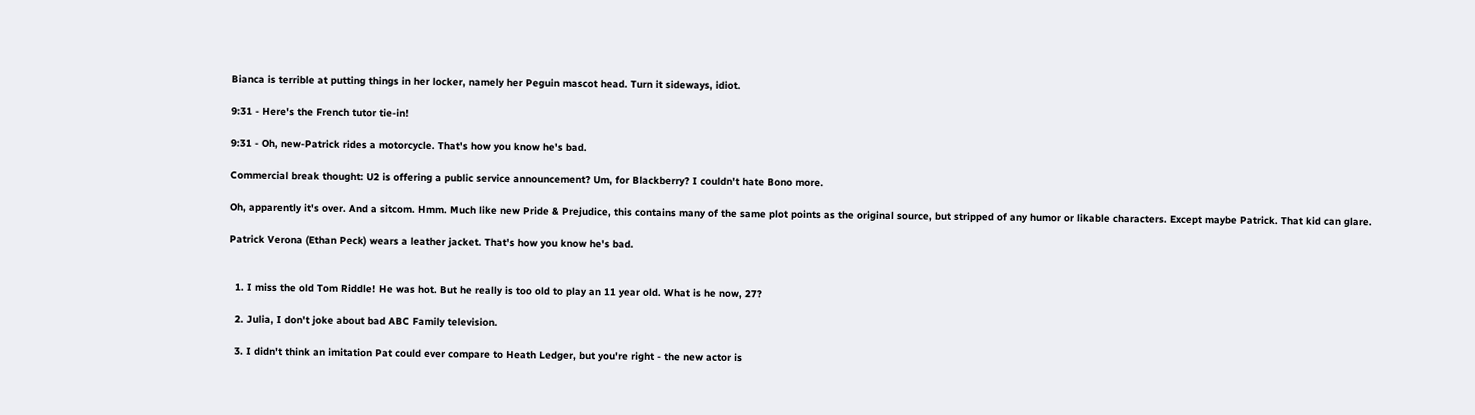Bianca is terrible at putting things in her locker, namely her Peguin mascot head. Turn it sideways, idiot.

9:31 - Here's the French tutor tie-in!

9:31 - Oh, new-Patrick rides a motorcycle. That's how you know he's bad.

Commercial break thought: U2 is offering a public service announcement? Um, for Blackberry? I couldn't hate Bono more.

Oh, apparently it's over. And a sitcom. Hmm. Much like new Pride & Prejudice, this contains many of the same plot points as the original source, but stripped of any humor or likable characters. Except maybe Patrick. That kid can glare.

Patrick Verona (Ethan Peck) wears a leather jacket. That's how you know he's bad.


  1. I miss the old Tom Riddle! He was hot. But he really is too old to play an 11 year old. What is he now, 27?

  2. Julia, I don't joke about bad ABC Family television.

  3. I didn't think an imitation Pat could ever compare to Heath Ledger, but you're right - the new actor is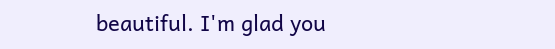beautiful. I'm glad you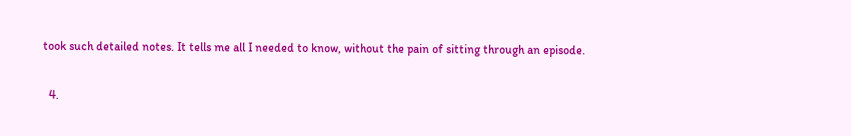took such detailed notes. It tells me all I needed to know, without the pain of sitting through an episode.

  4.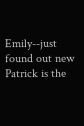Emily--just found out new Patrick is the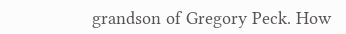grandson of Gregory Peck. How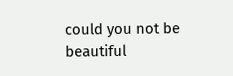could you not be beautiful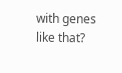with genes like that?